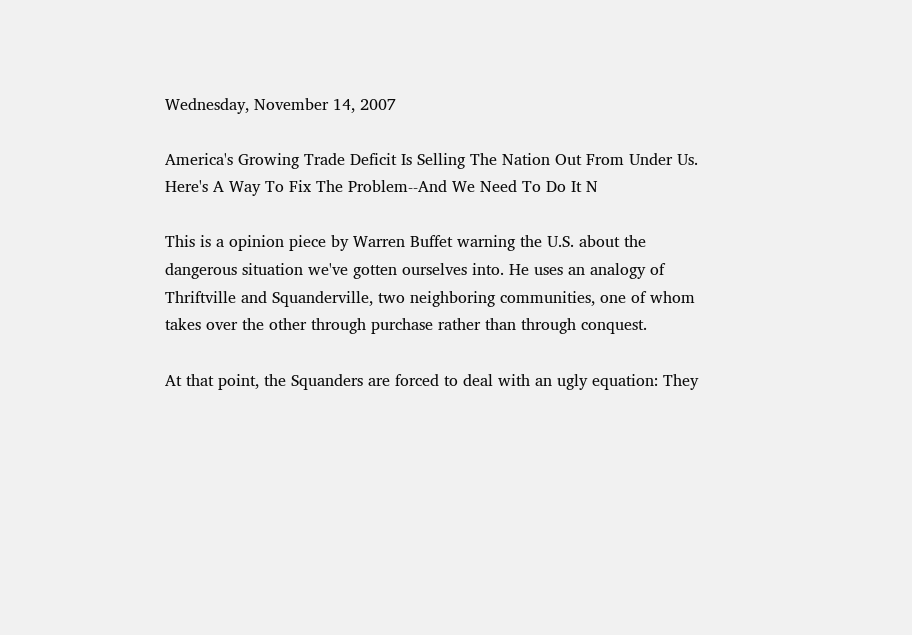Wednesday, November 14, 2007

America's Growing Trade Deficit Is Selling The Nation Out From Under Us. Here's A Way To Fix The Problem--And We Need To Do It N

This is a opinion piece by Warren Buffet warning the U.S. about the dangerous situation we've gotten ourselves into. He uses an analogy of Thriftville and Squanderville, two neighboring communities, one of whom takes over the other through purchase rather than through conquest.

At that point, the Squanders are forced to deal with an ugly equation: They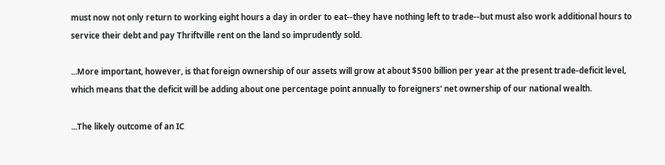must now not only return to working eight hours a day in order to eat--they have nothing left to trade--but must also work additional hours to service their debt and pay Thriftville rent on the land so imprudently sold.

...More important, however, is that foreign ownership of our assets will grow at about $500 billion per year at the present trade-deficit level, which means that the deficit will be adding about one percentage point annually to foreigners' net ownership of our national wealth.

...The likely outcome of an IC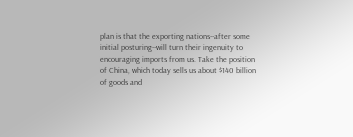plan is that the exporting nations--after some initial posturing--will turn their ingenuity to encouraging imports from us. Take the position of China, which today sells us about $140 billion of goods and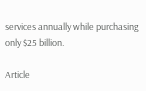services annually while purchasing only $25 billion.

Article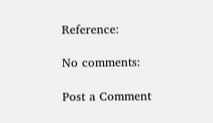Reference:

No comments:

Post a Comment